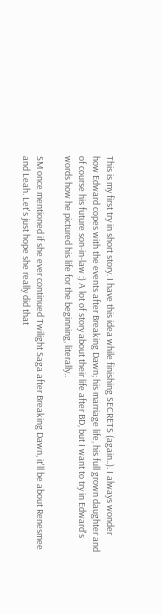This is my first try in short story. I have this idea while finishing SECRETS (again..). I always wonder how Edward copes with the events after Breaking Dawn; his marriage life, his full grown daughter and of course his future son-in-law :) A lot of story about their life after BD, but I want to try in Edward's words how he pictured his life for the beginning, literally..

SM once mentioned if she ever continued Twilight Saga after Breaking Dawn, it'll be about Renesmee and Leah. Let's just hope she really did that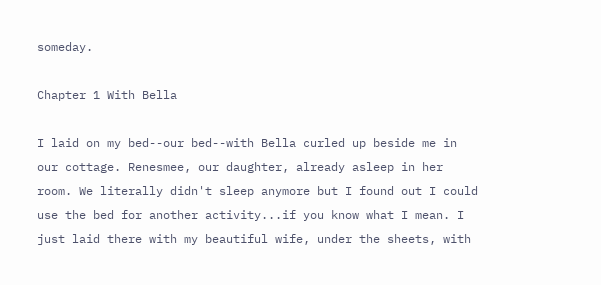someday.

Chapter 1 With Bella

I laid on my bed--our bed--with Bella curled up beside me in our cottage. Renesmee, our daughter, already asleep in her room. We literally didn't sleep anymore but I found out I could use the bed for another activity...if you know what I mean. I just laid there with my beautiful wife, under the sheets, with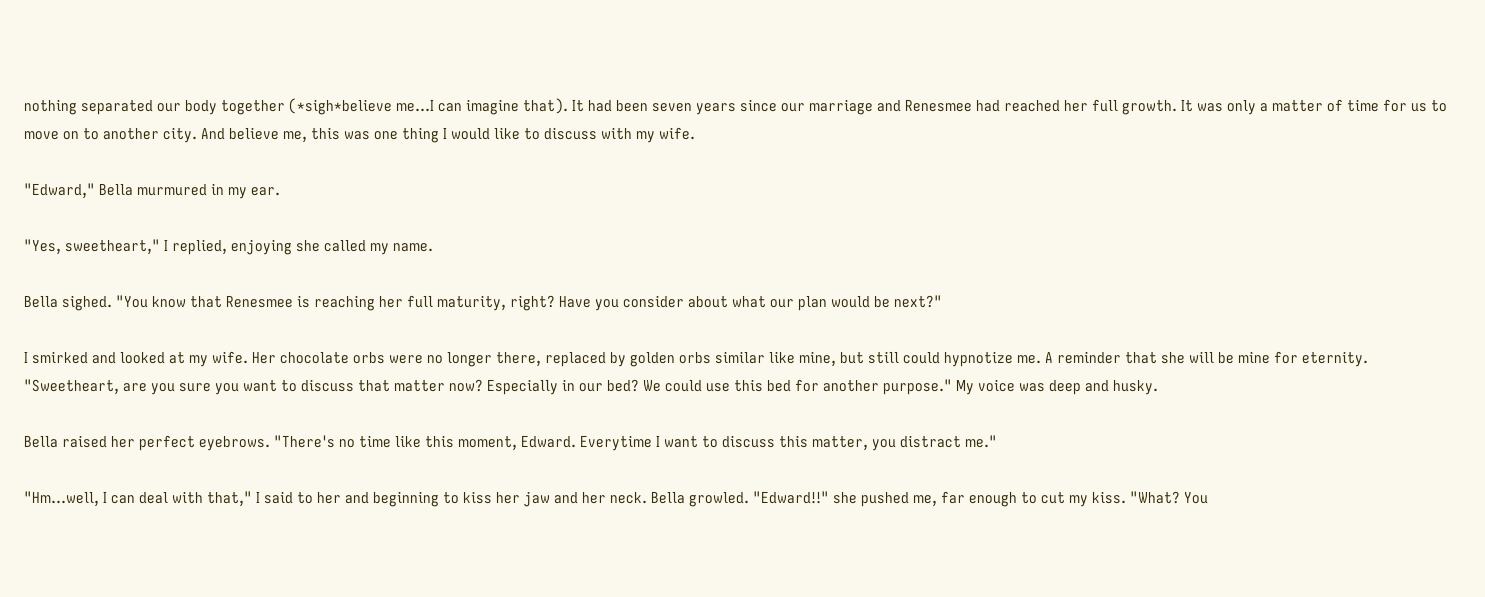nothing separated our body together (*sigh*believe me...I can imagine that). It had been seven years since our marriage and Renesmee had reached her full growth. It was only a matter of time for us to move on to another city. And believe me, this was one thing I would like to discuss with my wife.

"Edward," Bella murmured in my ear.

"Yes, sweetheart," I replied, enjoying she called my name.

Bella sighed. "You know that Renesmee is reaching her full maturity, right? Have you consider about what our plan would be next?"

I smirked and looked at my wife. Her chocolate orbs were no longer there, replaced by golden orbs similar like mine, but still could hypnotize me. A reminder that she will be mine for eternity. "Sweetheart, are you sure you want to discuss that matter now? Especially in our bed? We could use this bed for another purpose." My voice was deep and husky.

Bella raised her perfect eyebrows. "There's no time like this moment, Edward. Everytime I want to discuss this matter, you distract me."

"Hm...well, I can deal with that," I said to her and beginning to kiss her jaw and her neck. Bella growled. "Edward!!" she pushed me, far enough to cut my kiss. "What? You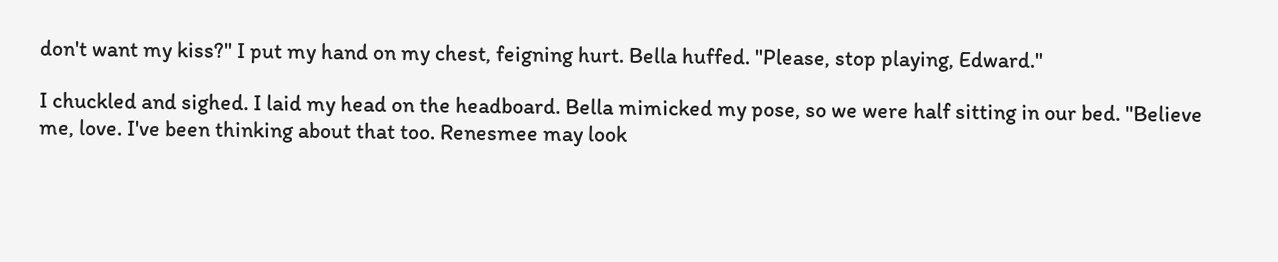don't want my kiss?" I put my hand on my chest, feigning hurt. Bella huffed. "Please, stop playing, Edward."

I chuckled and sighed. I laid my head on the headboard. Bella mimicked my pose, so we were half sitting in our bed. "Believe me, love. I've been thinking about that too. Renesmee may look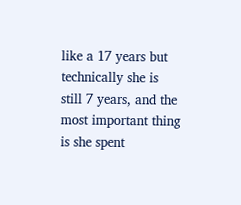like a 17 years but technically she is still 7 years, and the most important thing is she spent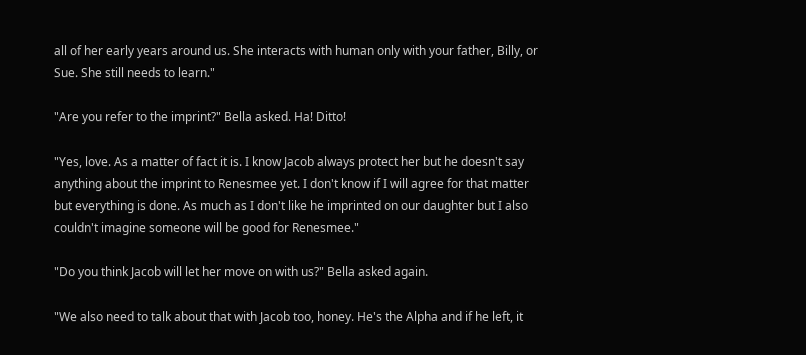all of her early years around us. She interacts with human only with your father, Billy, or Sue. She still needs to learn."

"Are you refer to the imprint?" Bella asked. Ha! Ditto!

"Yes, love. As a matter of fact it is. I know Jacob always protect her but he doesn't say anything about the imprint to Renesmee yet. I don't know if I will agree for that matter but everything is done. As much as I don't like he imprinted on our daughter but I also couldn't imagine someone will be good for Renesmee."

"Do you think Jacob will let her move on with us?" Bella asked again.

"We also need to talk about that with Jacob too, honey. He's the Alpha and if he left, it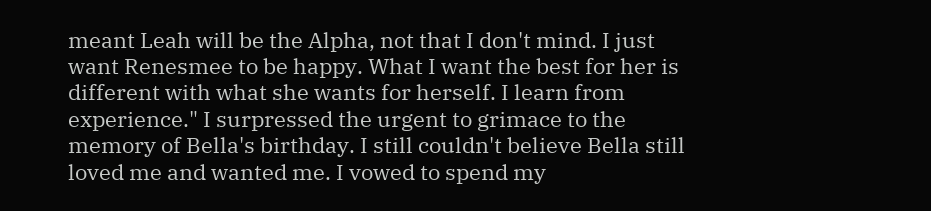meant Leah will be the Alpha, not that I don't mind. I just want Renesmee to be happy. What I want the best for her is different with what she wants for herself. I learn from experience." I surpressed the urgent to grimace to the memory of Bella's birthday. I still couldn't believe Bella still loved me and wanted me. I vowed to spend my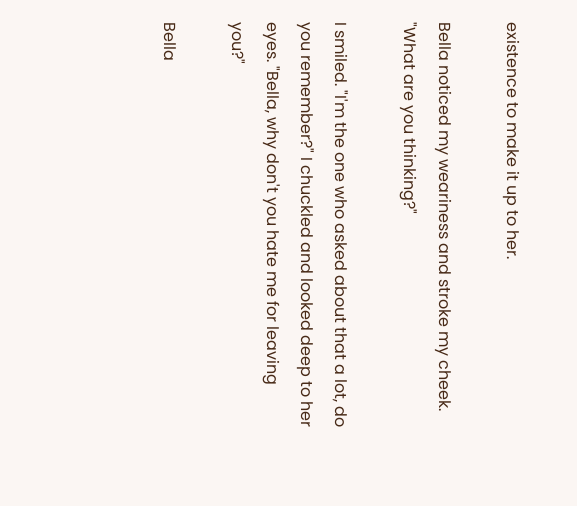existence to make it up to her.

Bella noticed my weariness and stroke my cheek. "What are you thinking?"

I smiled. "I'm the one who asked about that a lot, do you remember?" I chuckled and looked deep to her eyes. "Bella, why don't you hate me for leaving you?"

Bella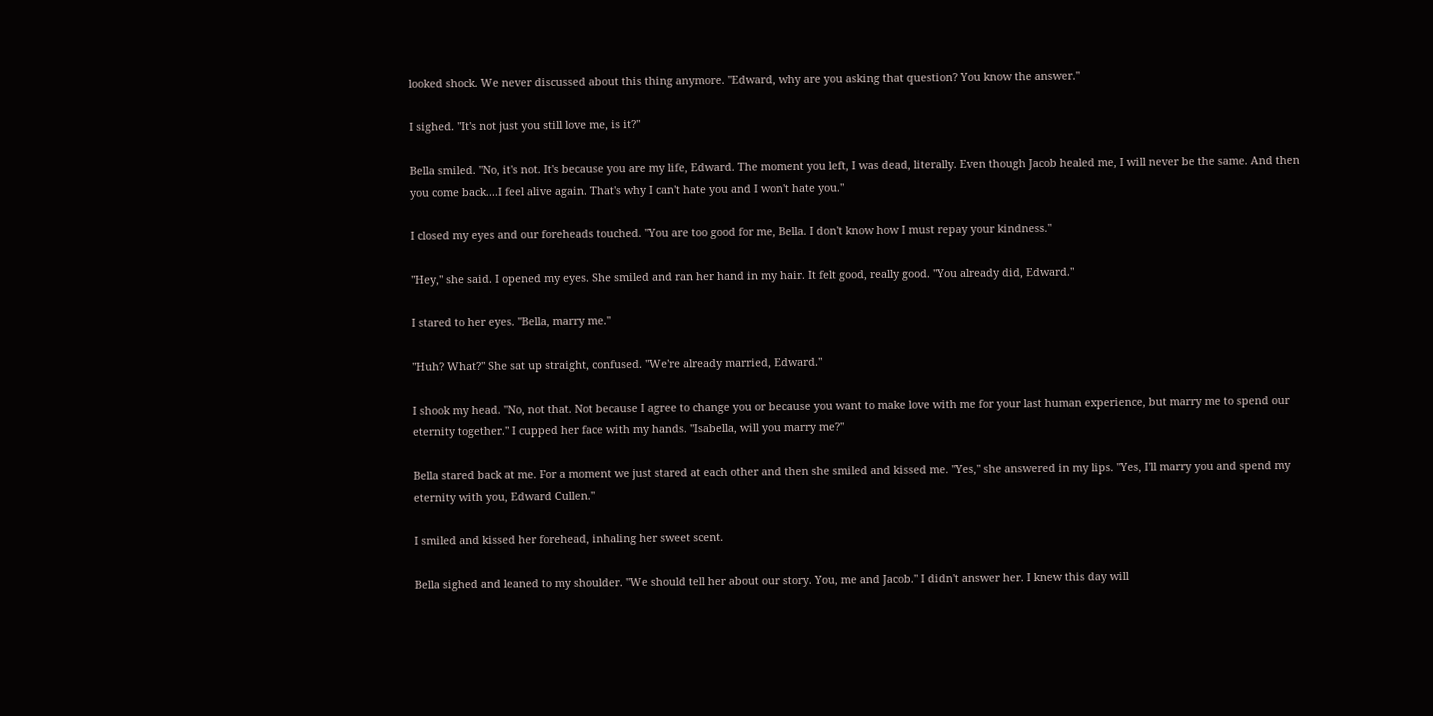looked shock. We never discussed about this thing anymore. "Edward, why are you asking that question? You know the answer."

I sighed. "It's not just you still love me, is it?"

Bella smiled. "No, it's not. It's because you are my life, Edward. The moment you left, I was dead, literally. Even though Jacob healed me, I will never be the same. And then you come back....I feel alive again. That's why I can't hate you and I won't hate you."

I closed my eyes and our foreheads touched. "You are too good for me, Bella. I don't know how I must repay your kindness."

"Hey," she said. I opened my eyes. She smiled and ran her hand in my hair. It felt good, really good. "You already did, Edward."

I stared to her eyes. "Bella, marry me."

"Huh? What?" She sat up straight, confused. "We're already married, Edward."

I shook my head. "No, not that. Not because I agree to change you or because you want to make love with me for your last human experience, but marry me to spend our eternity together." I cupped her face with my hands. "Isabella, will you marry me?"

Bella stared back at me. For a moment we just stared at each other and then she smiled and kissed me. "Yes," she answered in my lips. "Yes, I'll marry you and spend my eternity with you, Edward Cullen."

I smiled and kissed her forehead, inhaling her sweet scent.

Bella sighed and leaned to my shoulder. "We should tell her about our story. You, me and Jacob." I didn't answer her. I knew this day will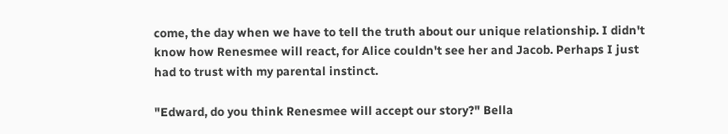come, the day when we have to tell the truth about our unique relationship. I didn't know how Renesmee will react, for Alice couldn't see her and Jacob. Perhaps I just had to trust with my parental instinct.

"Edward, do you think Renesmee will accept our story?" Bella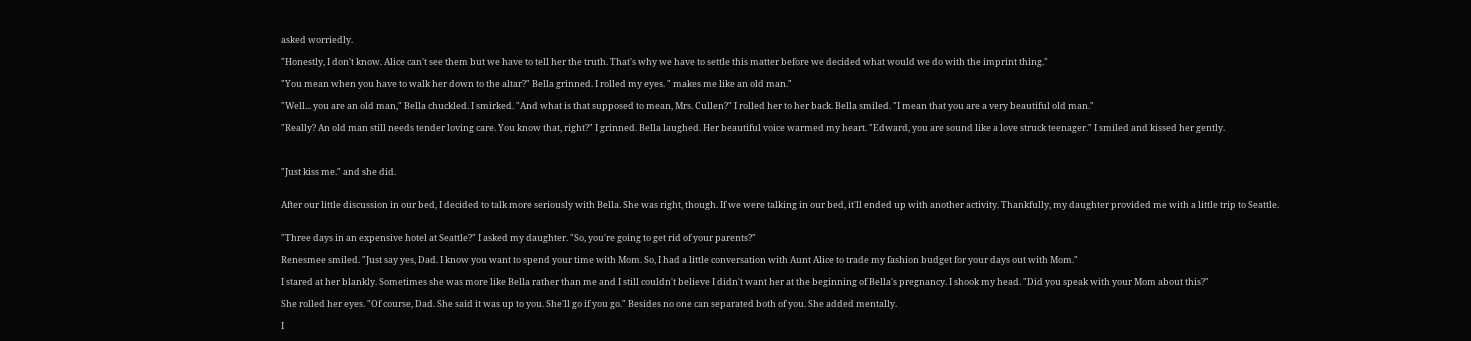asked worriedly.

"Honestly, I don't know. Alice can't see them but we have to tell her the truth. That's why we have to settle this matter before we decided what would we do with the imprint thing."

"You mean when you have to walk her down to the altar?" Bella grinned. I rolled my eyes. " makes me like an old man."

"Well... you are an old man," Bella chuckled. I smirked. "And what is that supposed to mean, Mrs. Cullen?" I rolled her to her back. Bella smiled. "I mean that you are a very beautiful old man."

"Really? An old man still needs tender loving care. You know that, right?" I grinned. Bella laughed. Her beautiful voice warmed my heart. "Edward, you are sound like a love struck teenager." I smiled and kissed her gently.



"Just kiss me." and she did.


After our little discussion in our bed, I decided to talk more seriously with Bella. She was right, though. If we were talking in our bed, it'll ended up with another activity. Thankfully, my daughter provided me with a little trip to Seattle.


"Three days in an expensive hotel at Seattle?" I asked my daughter. "So, you're going to get rid of your parents?"

Renesmee smiled. "Just say yes, Dad. I know you want to spend your time with Mom. So, I had a little conversation with Aunt Alice to trade my fashion budget for your days out with Mom."

I stared at her blankly. Sometimes she was more like Bella rather than me and I still couldn't believe I didn't want her at the beginning of Bella's pregnancy. I shook my head. "Did you speak with your Mom about this?"

She rolled her eyes. "Of course, Dad. She said it was up to you. She'll go if you go." Besides no one can separated both of you. She added mentally.

I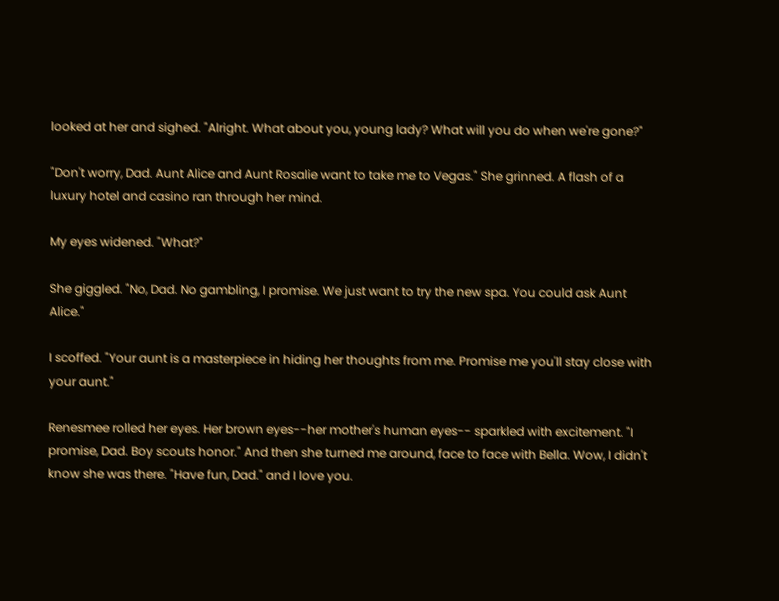looked at her and sighed. "Alright. What about you, young lady? What will you do when we're gone?"

"Don't worry, Dad. Aunt Alice and Aunt Rosalie want to take me to Vegas." She grinned. A flash of a luxury hotel and casino ran through her mind.

My eyes widened. "What?"

She giggled. "No, Dad. No gambling, I promise. We just want to try the new spa. You could ask Aunt Alice."

I scoffed. "Your aunt is a masterpiece in hiding her thoughts from me. Promise me you'll stay close with your aunt."

Renesmee rolled her eyes. Her brown eyes--her mother's human eyes-- sparkled with excitement. "I promise, Dad. Boy scouts honor." And then she turned me around, face to face with Bella. Wow, I didn't know she was there. "Have fun, Dad." and I love you.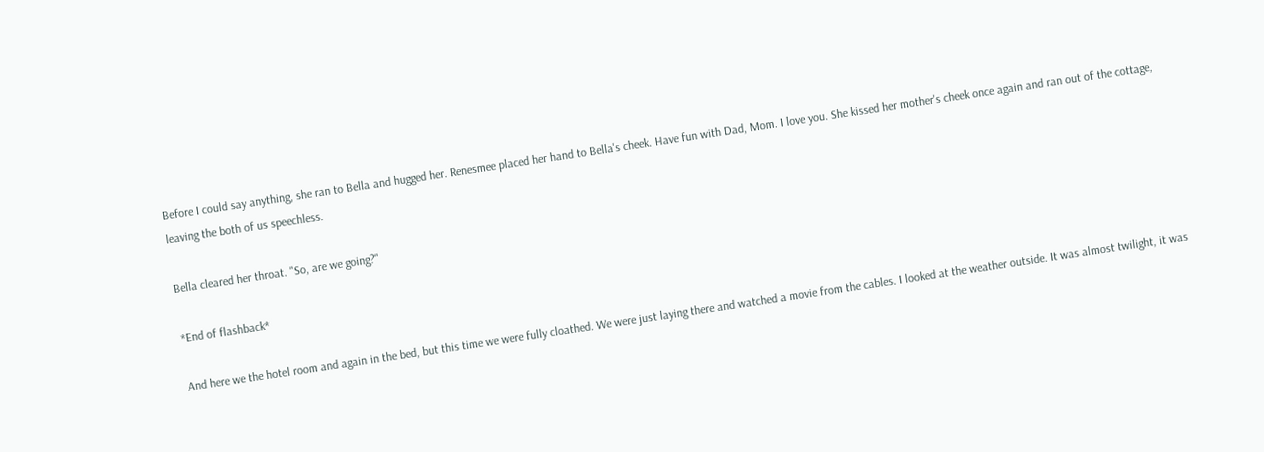Before I could say anything, she ran to Bella and hugged her. Renesmee placed her hand to Bella's cheek. Have fun with Dad, Mom. I love you. She kissed her mother's cheek once again and ran out of the cottage, leaving the both of us speechless.

Bella cleared her throat. "So, are we going?"

*End of flashback*

And here we the hotel room and again in the bed, but this time we were fully cloathed. We were just laying there and watched a movie from the cables. I looked at the weather outside. It was almost twilight, it was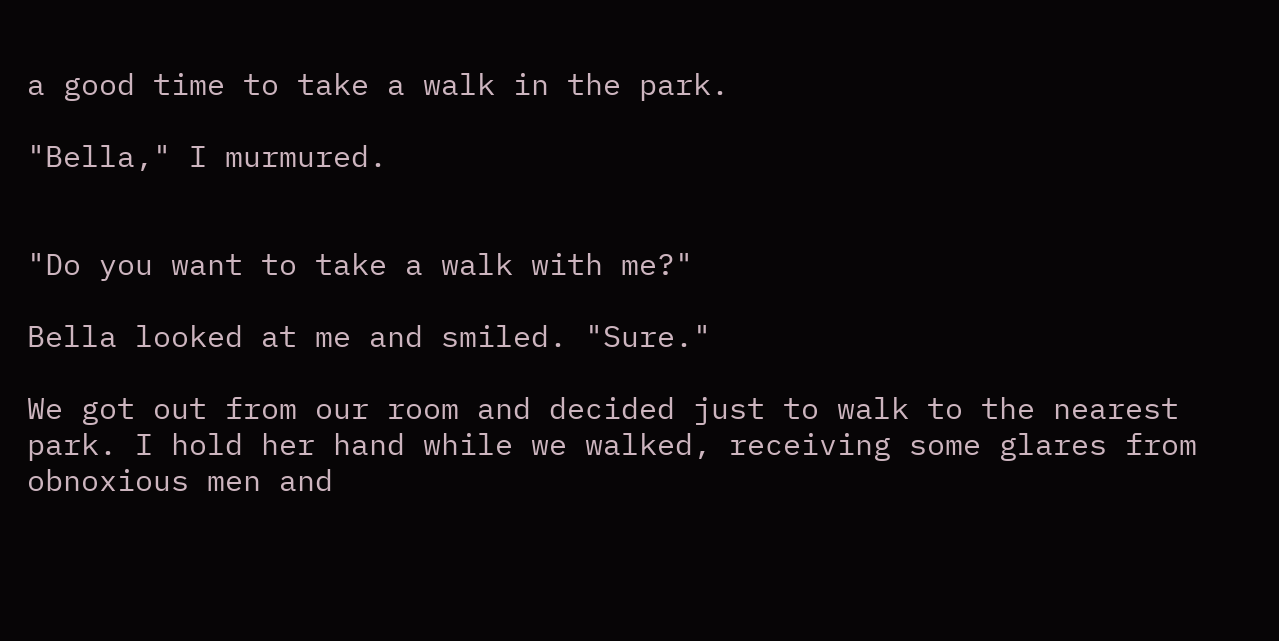a good time to take a walk in the park.

"Bella," I murmured.


"Do you want to take a walk with me?"

Bella looked at me and smiled. "Sure."

We got out from our room and decided just to walk to the nearest park. I hold her hand while we walked, receiving some glares from obnoxious men and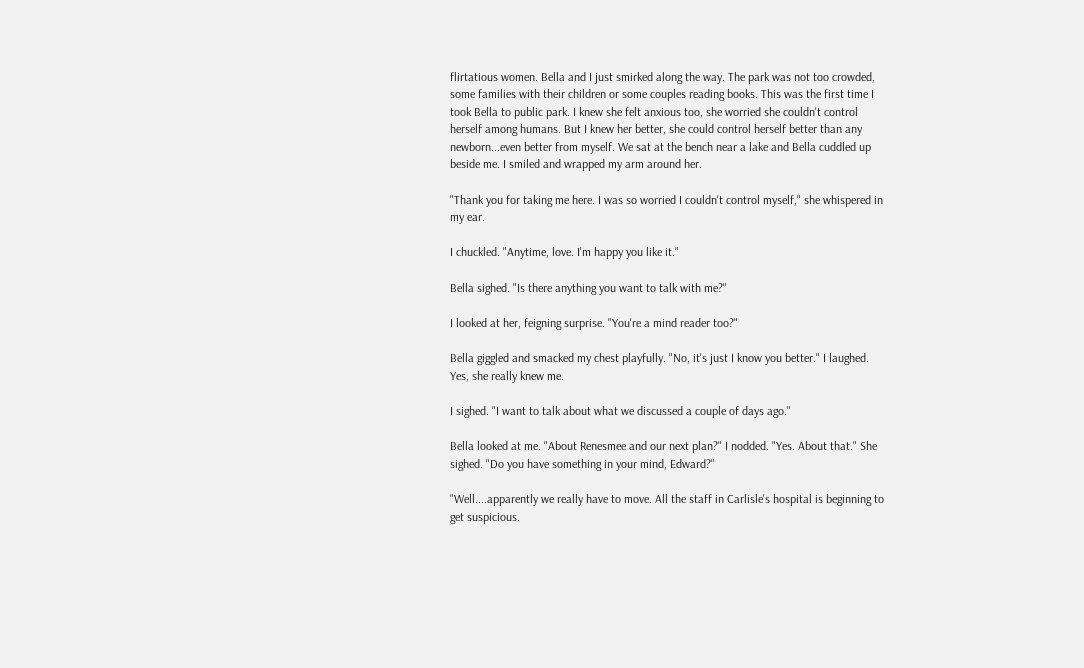flirtatious women. Bella and I just smirked along the way. The park was not too crowded, some families with their children or some couples reading books. This was the first time I took Bella to public park. I knew she felt anxious too, she worried she couldn't control herself among humans. But I knew her better, she could control herself better than any newborn...even better from myself. We sat at the bench near a lake and Bella cuddled up beside me. I smiled and wrapped my arm around her.

"Thank you for taking me here. I was so worried I couldn't control myself," she whispered in my ear.

I chuckled. "Anytime, love. I'm happy you like it."

Bella sighed. "Is there anything you want to talk with me?"

I looked at her, feigning surprise. "You're a mind reader too?"

Bella giggled and smacked my chest playfully. "No, it's just I know you better." I laughed. Yes, she really knew me.

I sighed. "I want to talk about what we discussed a couple of days ago."

Bella looked at me. "About Renesmee and our next plan?" I nodded. "Yes. About that." She sighed. "Do you have something in your mind, Edward?"

"Well....apparently we really have to move. All the staff in Carlisle's hospital is beginning to get suspicious.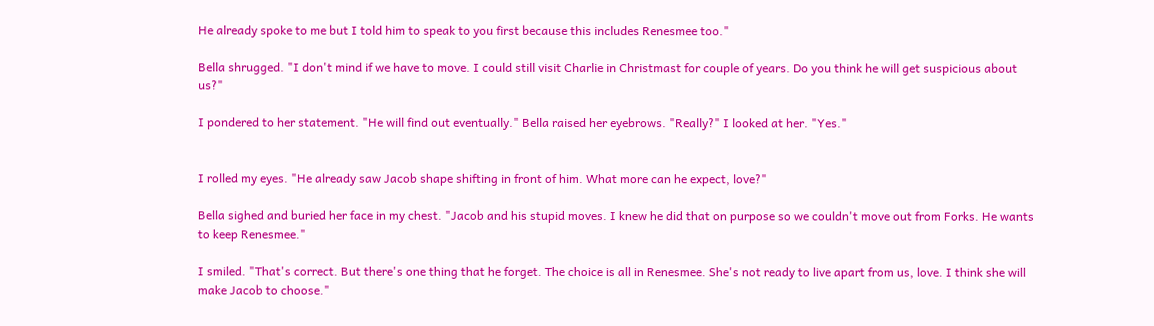He already spoke to me but I told him to speak to you first because this includes Renesmee too."

Bella shrugged. "I don't mind if we have to move. I could still visit Charlie in Christmast for couple of years. Do you think he will get suspicious about us?"

I pondered to her statement. "He will find out eventually." Bella raised her eyebrows. "Really?" I looked at her. "Yes."


I rolled my eyes. "He already saw Jacob shape shifting in front of him. What more can he expect, love?"

Bella sighed and buried her face in my chest. "Jacob and his stupid moves. I knew he did that on purpose so we couldn't move out from Forks. He wants to keep Renesmee."

I smiled. "That's correct. But there's one thing that he forget. The choice is all in Renesmee. She's not ready to live apart from us, love. I think she will make Jacob to choose."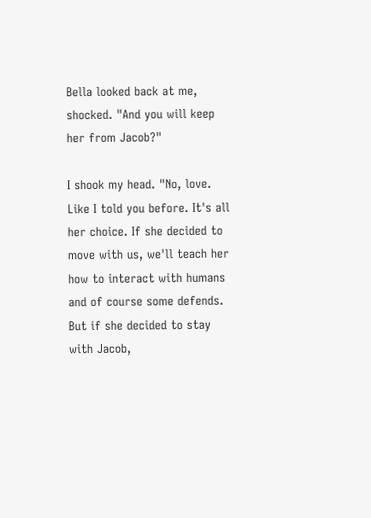Bella looked back at me, shocked. "And you will keep her from Jacob?"

I shook my head. "No, love. Like I told you before. It's all her choice. If she decided to move with us, we'll teach her how to interact with humans and of course some defends. But if she decided to stay with Jacob,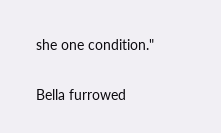she one condition."

Bella furrowed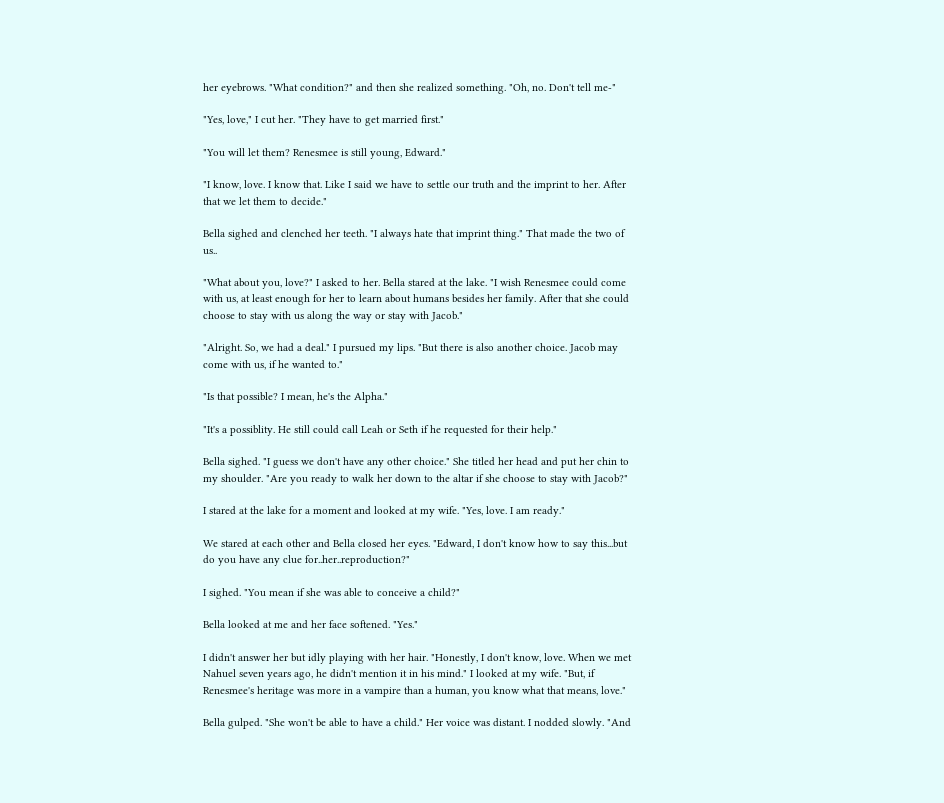her eyebrows. "What condition?" and then she realized something. "Oh, no. Don't tell me-"

"Yes, love," I cut her. "They have to get married first."

"You will let them? Renesmee is still young, Edward."

"I know, love. I know that. Like I said we have to settle our truth and the imprint to her. After that we let them to decide."

Bella sighed and clenched her teeth. "I always hate that imprint thing." That made the two of us..

"What about you, love?" I asked to her. Bella stared at the lake. "I wish Renesmee could come with us, at least enough for her to learn about humans besides her family. After that she could choose to stay with us along the way or stay with Jacob."

"Alright. So, we had a deal." I pursued my lips. "But there is also another choice. Jacob may come with us, if he wanted to."

"Is that possible? I mean, he's the Alpha."

"It's a possiblity. He still could call Leah or Seth if he requested for their help."

Bella sighed. "I guess we don't have any other choice." She titled her head and put her chin to my shoulder. "Are you ready to walk her down to the altar if she choose to stay with Jacob?"

I stared at the lake for a moment and looked at my wife. "Yes, love. I am ready."

We stared at each other and Bella closed her eyes. "Edward, I don't know how to say this...but do you have any clue for..her..reproduction?"

I sighed. "You mean if she was able to conceive a child?"

Bella looked at me and her face softened. "Yes."

I didn't answer her but idly playing with her hair. "Honestly, I don't know, love. When we met Nahuel seven years ago, he didn't mention it in his mind." I looked at my wife. "But, if Renesmee's heritage was more in a vampire than a human, you know what that means, love."

Bella gulped. "She won't be able to have a child." Her voice was distant. I nodded slowly. "And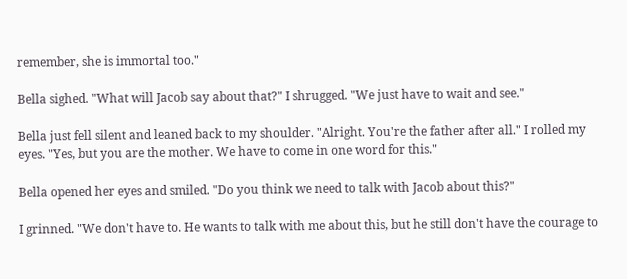remember, she is immortal too."

Bella sighed. "What will Jacob say about that?" I shrugged. "We just have to wait and see."

Bella just fell silent and leaned back to my shoulder. "Alright. You're the father after all." I rolled my eyes. "Yes, but you are the mother. We have to come in one word for this."

Bella opened her eyes and smiled. "Do you think we need to talk with Jacob about this?"

I grinned. "We don't have to. He wants to talk with me about this, but he still don't have the courage to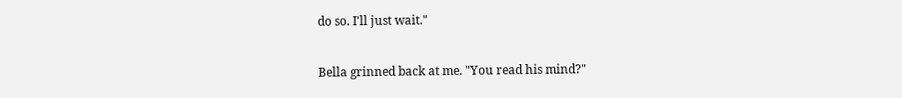do so. I'll just wait."

Bella grinned back at me. "You read his mind?"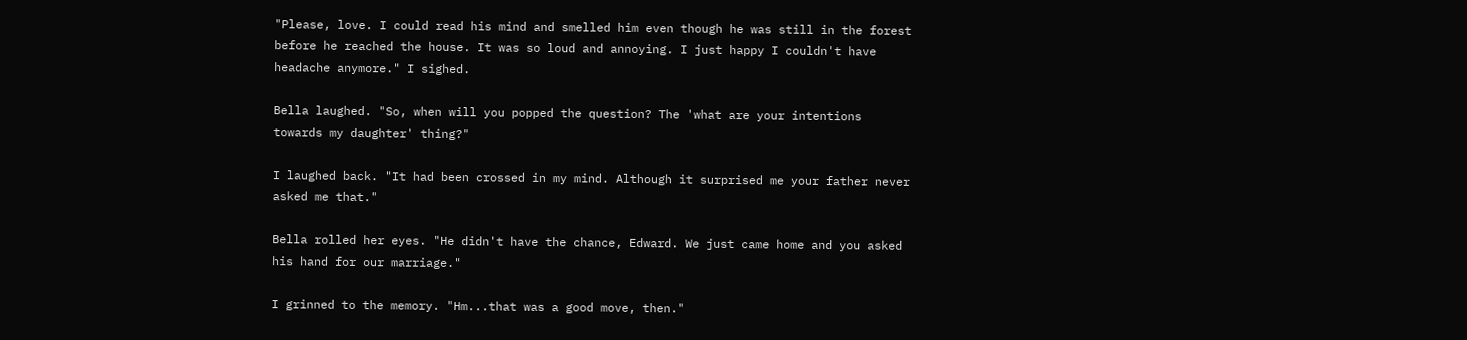"Please, love. I could read his mind and smelled him even though he was still in the forest before he reached the house. It was so loud and annoying. I just happy I couldn't have headache anymore." I sighed.

Bella laughed. "So, when will you popped the question? The 'what are your intentions towards my daughter' thing?"

I laughed back. "It had been crossed in my mind. Although it surprised me your father never asked me that."

Bella rolled her eyes. "He didn't have the chance, Edward. We just came home and you asked his hand for our marriage."

I grinned to the memory. "Hm...that was a good move, then."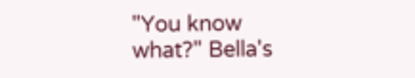"You know what?" Bella's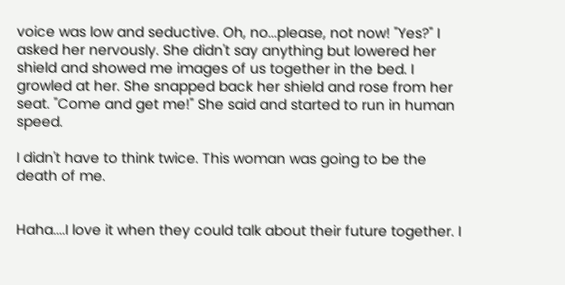voice was low and seductive. Oh, no...please, not now! "Yes?" I asked her nervously. She didn't say anything but lowered her shield and showed me images of us together in the bed. I growled at her. She snapped back her shield and rose from her seat. "Come and get me!" She said and started to run in human speed.

I didn't have to think twice. This woman was going to be the death of me.


Haha....I love it when they could talk about their future together. I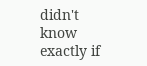didn't know exactly if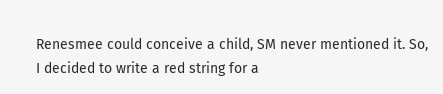Renesmee could conceive a child, SM never mentioned it. So, I decided to write a red string for a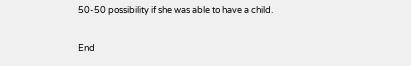50-50 possibility if she was able to have a child.

End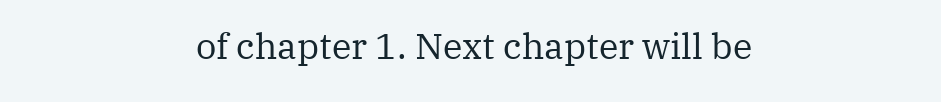of chapter 1. Next chapter will be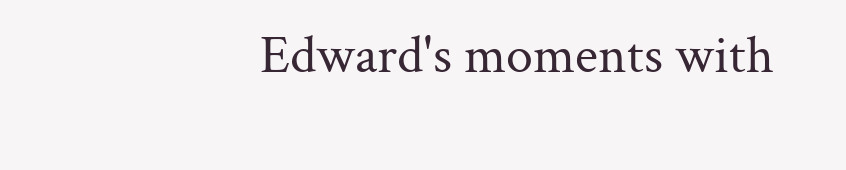Edward's moments with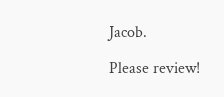Jacob.

Please review!